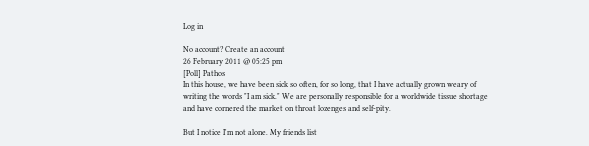Log in

No account? Create an account
26 February 2011 @ 05:25 pm
[Poll] Pathos
In this house, we have been sick so often, for so long, that I have actually grown weary of writing the words "I am sick." We are personally responsible for a worldwide tissue shortage and have cornered the market on throat lozenges and self-pity.

But I notice I'm not alone. My friends list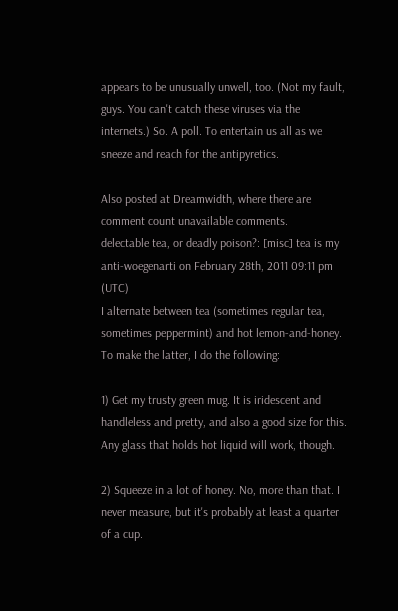appears to be unusually unwell, too. (Not my fault, guys. You can't catch these viruses via the internets.) So. A poll. To entertain us all as we sneeze and reach for the antipyretics.

Also posted at Dreamwidth, where there are comment count unavailable comments.
delectable tea, or deadly poison?: [misc] tea is my anti-woegenarti on February 28th, 2011 09:11 pm (UTC)
I alternate between tea (sometimes regular tea, sometimes peppermint) and hot lemon-and-honey. To make the latter, I do the following:

1) Get my trusty green mug. It is iridescent and handleless and pretty, and also a good size for this. Any glass that holds hot liquid will work, though.

2) Squeeze in a lot of honey. No, more than that. I never measure, but it's probably at least a quarter of a cup.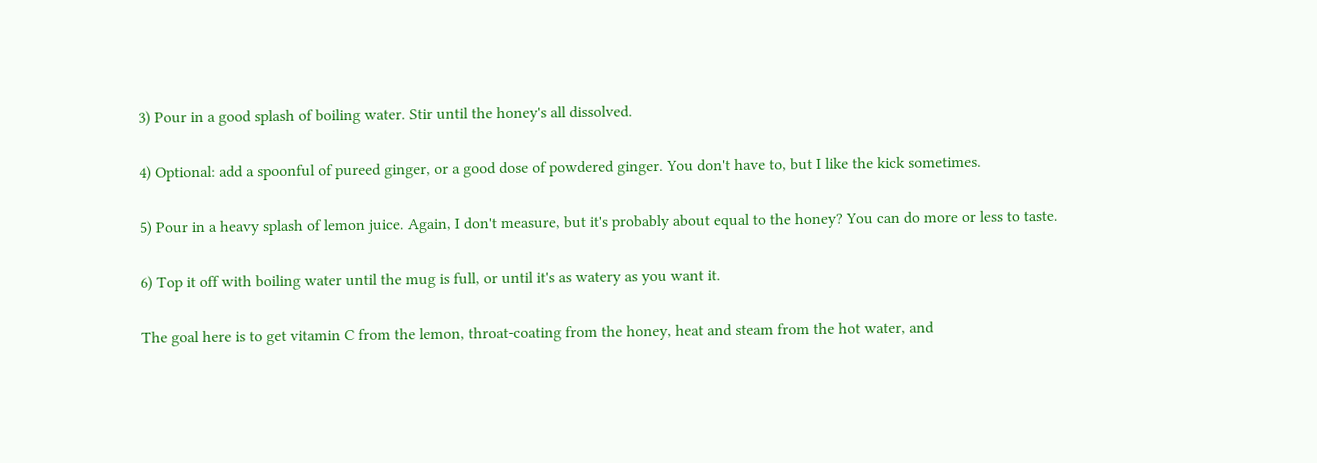3) Pour in a good splash of boiling water. Stir until the honey's all dissolved.

4) Optional: add a spoonful of pureed ginger, or a good dose of powdered ginger. You don't have to, but I like the kick sometimes.

5) Pour in a heavy splash of lemon juice. Again, I don't measure, but it's probably about equal to the honey? You can do more or less to taste.

6) Top it off with boiling water until the mug is full, or until it's as watery as you want it.

The goal here is to get vitamin C from the lemon, throat-coating from the honey, heat and steam from the hot water, and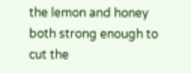the lemon and honey both strong enough to cut the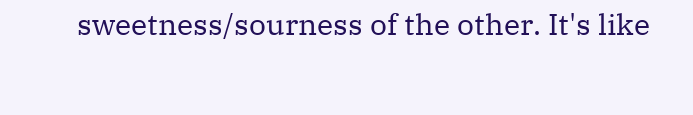sweetness/sourness of the other. It's like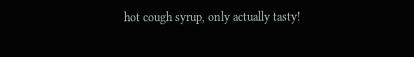hot cough syrup, only actually tasty!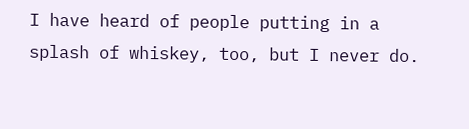I have heard of people putting in a splash of whiskey, too, but I never do.